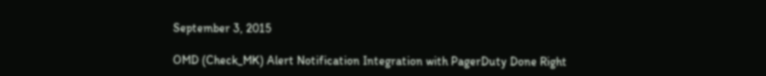September 3, 2015

OMD (Check_MK) Alert Notification Integration with PagerDuty Done Right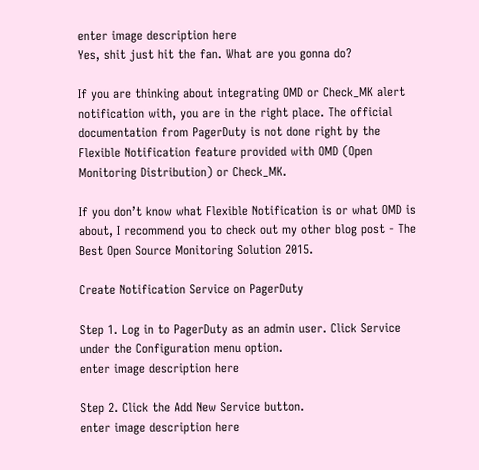enter image description here
Yes, shit just hit the fan. What are you gonna do?

If you are thinking about integrating OMD or Check_MK alert notification with, you are in the right place. The official documentation from PagerDuty is not done right by the Flexible Notification feature provided with OMD (Open Monitoring Distribution) or Check_MK.

If you don’t know what Flexible Notification is or what OMD is about, I recommend you to check out my other blog post - The Best Open Source Monitoring Solution 2015.

Create Notification Service on PagerDuty

Step 1. Log in to PagerDuty as an admin user. Click Service under the Configuration menu option.
enter image description here

Step 2. Click the Add New Service button.
enter image description here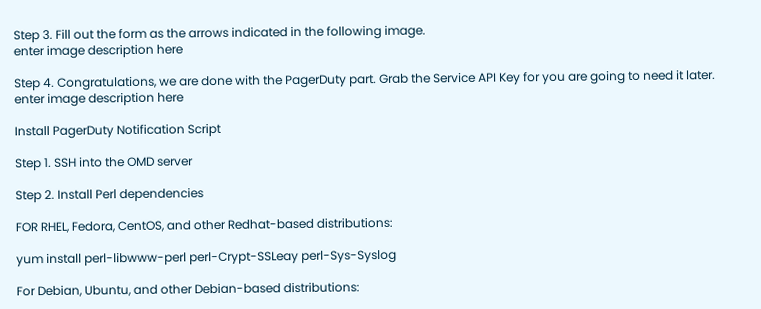Step 3. Fill out the form as the arrows indicated in the following image.
enter image description here

Step 4. Congratulations, we are done with the PagerDuty part. Grab the Service API Key for you are going to need it later.
enter image description here

Install PagerDuty Notification Script

Step 1. SSH into the OMD server

Step 2. Install Perl dependencies

FOR RHEL, Fedora, CentOS, and other Redhat-based distributions:

yum install perl-libwww-perl perl-Crypt-SSLeay perl-Sys-Syslog

For Debian, Ubuntu, and other Debian-based distributions: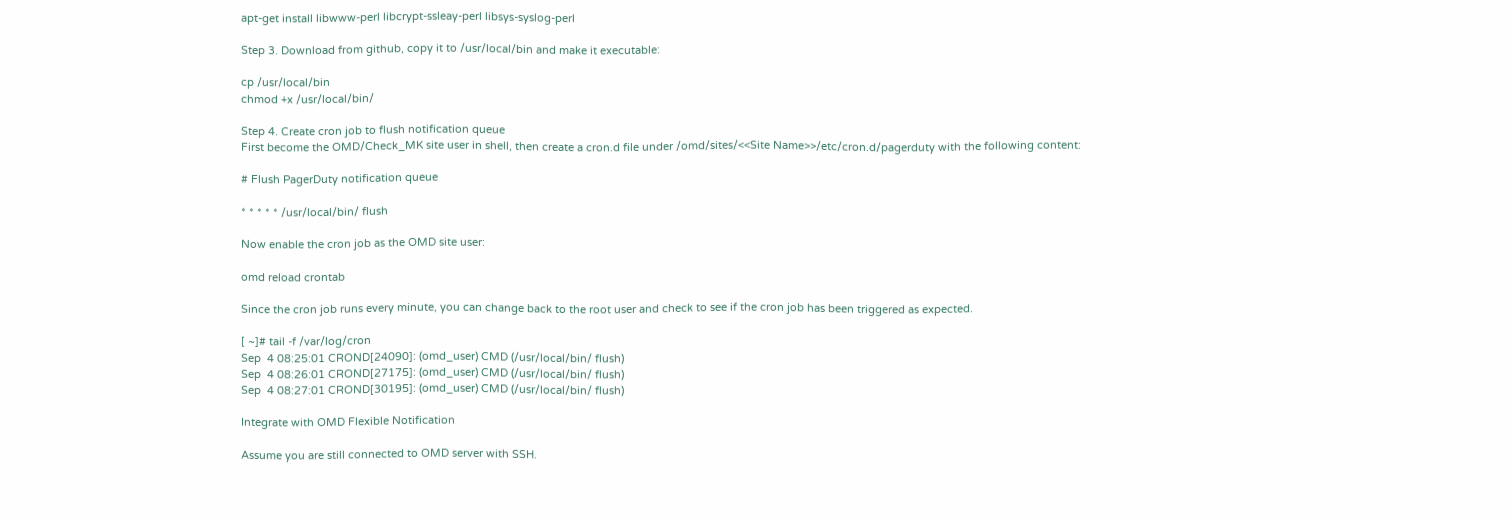apt-get install libwww-perl libcrypt-ssleay-perl libsys-syslog-perl

Step 3. Download from github, copy it to /usr/local/bin and make it executable:

cp /usr/local/bin
chmod +x /usr/local/bin/

Step 4. Create cron job to flush notification queue
First become the OMD/Check_MK site user in shell, then create a cron.d file under /omd/sites/<<Site Name>>/etc/cron.d/pagerduty with the following content:

# Flush PagerDuty notification queue

* * * * * /usr/local/bin/ flush

Now enable the cron job as the OMD site user:

omd reload crontab

Since the cron job runs every minute, you can change back to the root user and check to see if the cron job has been triggered as expected.

[ ~]# tail -f /var/log/cron
Sep  4 08:25:01 CROND[24090]: (omd_user) CMD (/usr/local/bin/ flush)
Sep  4 08:26:01 CROND[27175]: (omd_user) CMD (/usr/local/bin/ flush)
Sep  4 08:27:01 CROND[30195]: (omd_user) CMD (/usr/local/bin/ flush)

Integrate with OMD Flexible Notification

Assume you are still connected to OMD server with SSH.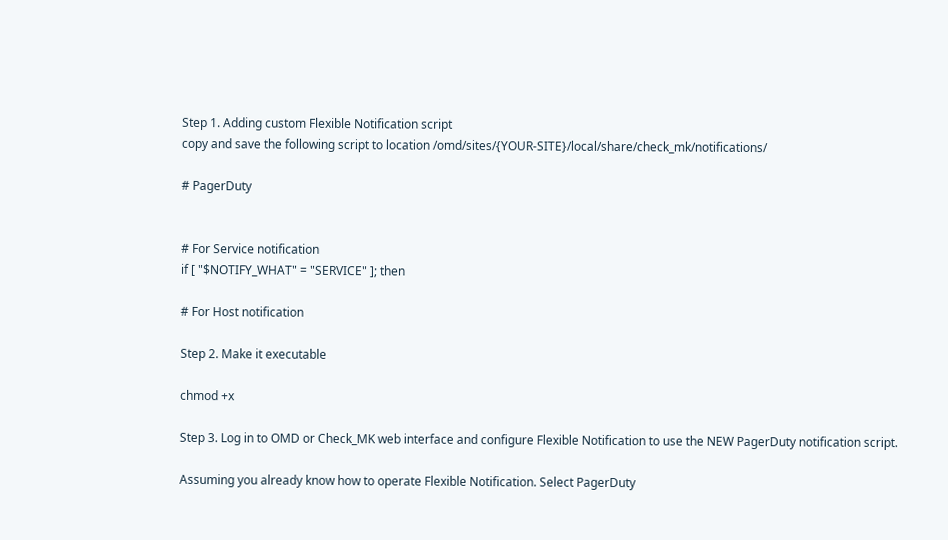Step 1. Adding custom Flexible Notification script
copy and save the following script to location /omd/sites/{YOUR-SITE}/local/share/check_mk/notifications/

# PagerDuty


# For Service notification
if [ "$NOTIFY_WHAT" = "SERVICE" ]; then

# For Host notification

Step 2. Make it executable

chmod +x

Step 3. Log in to OMD or Check_MK web interface and configure Flexible Notification to use the NEW PagerDuty notification script.

Assuming you already know how to operate Flexible Notification. Select PagerDuty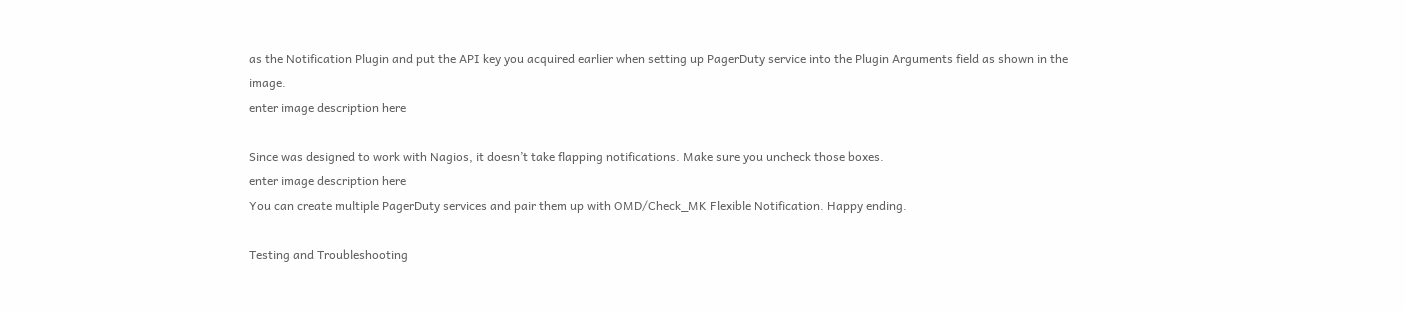as the Notification Plugin and put the API key you acquired earlier when setting up PagerDuty service into the Plugin Arguments field as shown in the image.
enter image description here

Since was designed to work with Nagios, it doesn’t take flapping notifications. Make sure you uncheck those boxes.
enter image description here
You can create multiple PagerDuty services and pair them up with OMD/Check_MK Flexible Notification. Happy ending.

Testing and Troubleshooting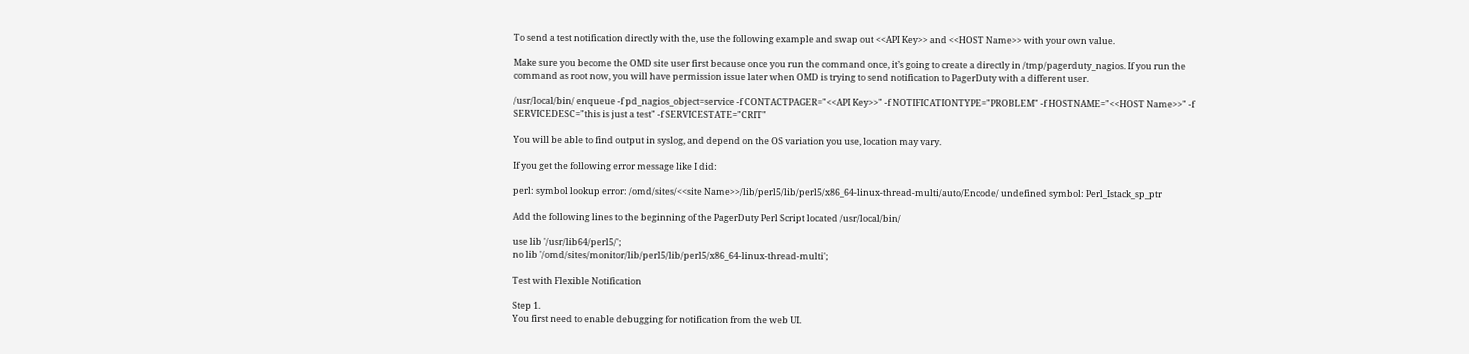To send a test notification directly with the, use the following example and swap out <<API Key>> and <<HOST Name>> with your own value.

Make sure you become the OMD site user first because once you run the command once, it’s going to create a directly in /tmp/pagerduty_nagios. If you run the command as root now, you will have permission issue later when OMD is trying to send notification to PagerDuty with a different user.

/usr/local/bin/ enqueue -f pd_nagios_object=service -f CONTACTPAGER="<<API Key>>" -f NOTIFICATIONTYPE="PROBLEM" -f HOSTNAME="<<HOST Name>>" -f SERVICEDESC="this is just a test" -f SERVICESTATE="CRIT"

You will be able to find output in syslog, and depend on the OS variation you use, location may vary.

If you get the following error message like I did:

perl: symbol lookup error: /omd/sites/<<site Name>>/lib/perl5/lib/perl5/x86_64-linux-thread-multi/auto/Encode/ undefined symbol: Perl_Istack_sp_ptr

Add the following lines to the beginning of the PagerDuty Perl Script located /usr/local/bin/

use lib '/usr/lib64/perl5/';
no lib '/omd/sites/monitor/lib/perl5/lib/perl5/x86_64-linux-thread-multi';

Test with Flexible Notification

Step 1.
You first need to enable debugging for notification from the web UI.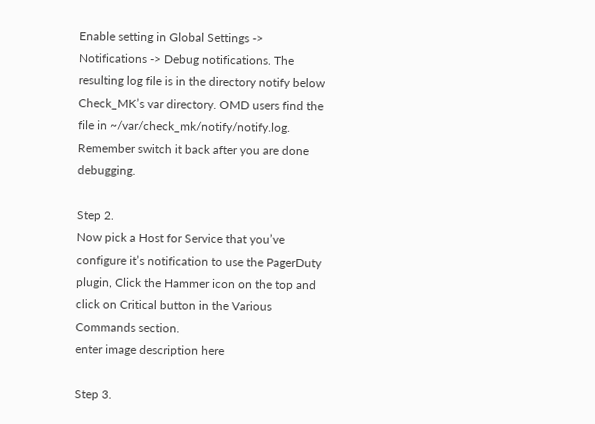Enable setting in Global Settings -> Notifications -> Debug notifications. The resulting log file is in the directory notify below Check_MK’s var directory. OMD users find the file in ~/var/check_mk/notify/notify.log. Remember switch it back after you are done debugging.

Step 2.
Now pick a Host for Service that you’ve configure it’s notification to use the PagerDuty plugin, Click the Hammer icon on the top and click on Critical button in the Various Commands section.
enter image description here

Step 3.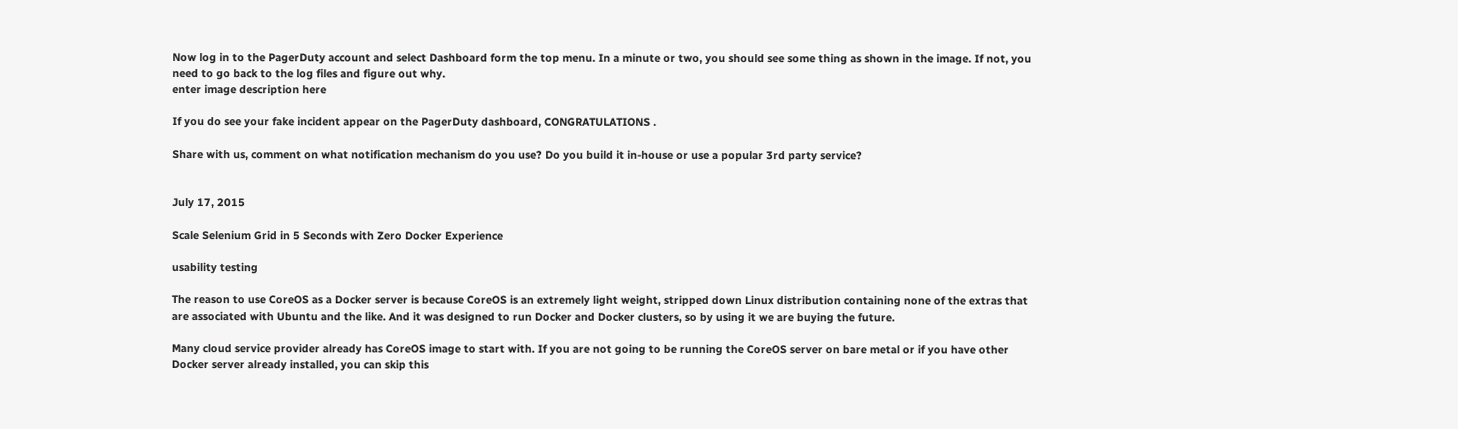Now log in to the PagerDuty account and select Dashboard form the top menu. In a minute or two, you should see some thing as shown in the image. If not, you need to go back to the log files and figure out why.
enter image description here

If you do see your fake incident appear on the PagerDuty dashboard, CONGRATULATIONS .

Share with us, comment on what notification mechanism do you use? Do you build it in-house or use a popular 3rd party service?


July 17, 2015

Scale Selenium Grid in 5 Seconds with Zero Docker Experience

usability testing

The reason to use CoreOS as a Docker server is because CoreOS is an extremely light weight, stripped down Linux distribution containing none of the extras that are associated with Ubuntu and the like. And it was designed to run Docker and Docker clusters, so by using it we are buying the future.

Many cloud service provider already has CoreOS image to start with. If you are not going to be running the CoreOS server on bare metal or if you have other Docker server already installed, you can skip this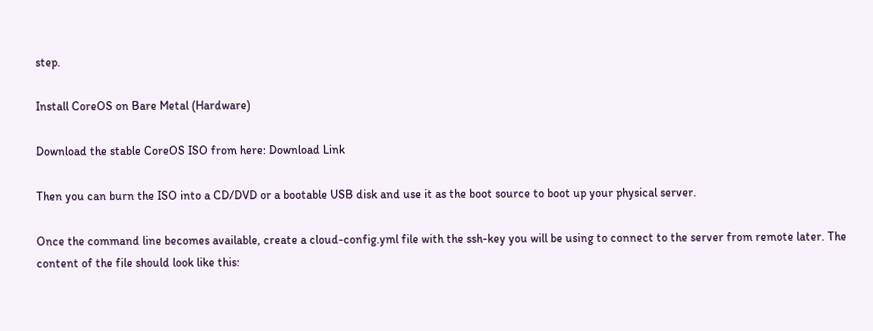step.

Install CoreOS on Bare Metal (Hardware)

Download the stable CoreOS ISO from here: Download Link

Then you can burn the ISO into a CD/DVD or a bootable USB disk and use it as the boot source to boot up your physical server.

Once the command line becomes available, create a cloud-config.yml file with the ssh-key you will be using to connect to the server from remote later. The content of the file should look like this: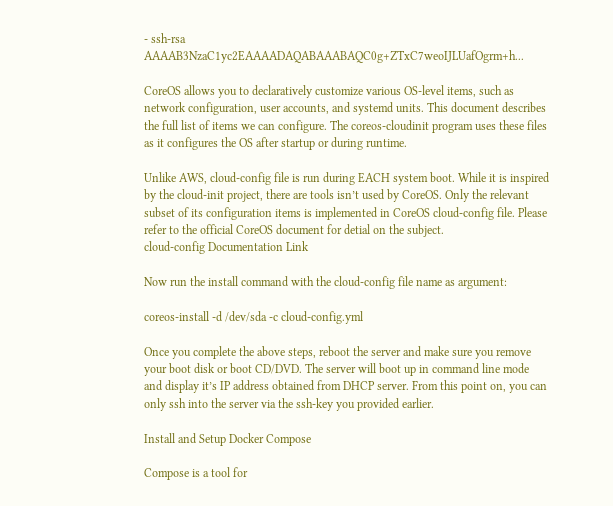- ssh-rsa AAAAB3NzaC1yc2EAAAADAQABAAABAQC0g+ZTxC7weoIJLUafOgrm+h...

CoreOS allows you to declaratively customize various OS-level items, such as network configuration, user accounts, and systemd units. This document describes the full list of items we can configure. The coreos-cloudinit program uses these files as it configures the OS after startup or during runtime.

Unlike AWS, cloud-config file is run during EACH system boot. While it is inspired by the cloud-init project, there are tools isn’t used by CoreOS. Only the relevant subset of its configuration items is implemented in CoreOS cloud-config file. Please refer to the official CoreOS document for detial on the subject.
cloud-config Documentation Link

Now run the install command with the cloud-config file name as argument:

coreos-install -d /dev/sda -c cloud-config.yml

Once you complete the above steps, reboot the server and make sure you remove your boot disk or boot CD/DVD. The server will boot up in command line mode and display it’s IP address obtained from DHCP server. From this point on, you can only ssh into the server via the ssh-key you provided earlier.

Install and Setup Docker Compose

Compose is a tool for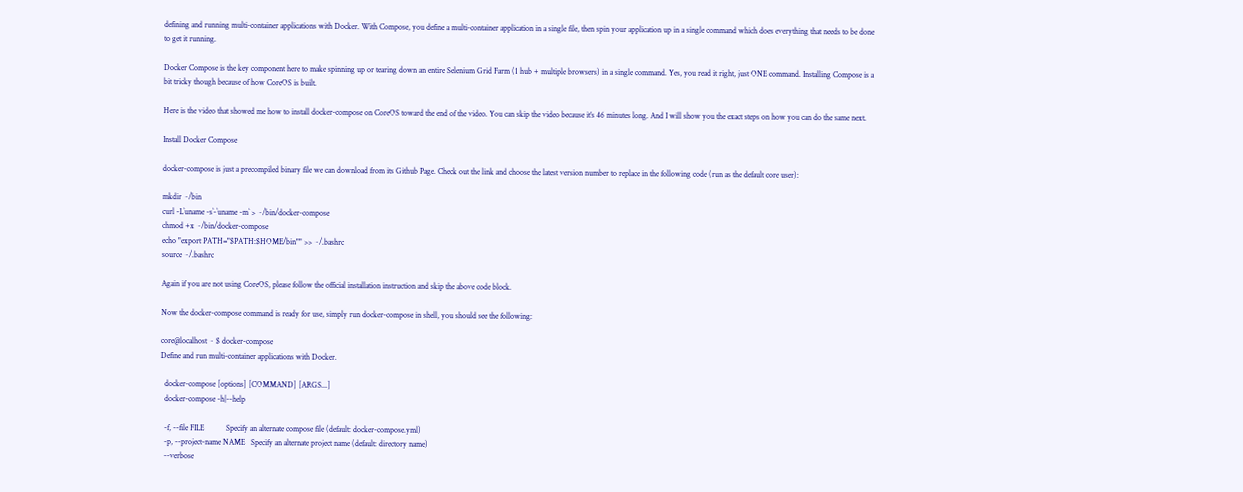defining and running multi-container applications with Docker. With Compose, you define a multi-container application in a single file, then spin your application up in a single command which does everything that needs to be done to get it running.

Docker Compose is the key component here to make spinning up or tearing down an entire Selenium Grid Farm (1 hub + multiple browsers) in a single command. Yes, you read it right, just ONE command. Installing Compose is a bit tricky though because of how CoreOS is built.

Here is the video that showed me how to install docker-compose on CoreOS toward the end of the video. You can skip the video because it’s 46 minutes long. And I will show you the exact steps on how you can do the same next.

Install Docker Compose

docker-compose is just a precompiled binary file we can download from its Github Page. Check out the link and choose the latest version number to replace in the following code (run as the default core user):

mkdir ~/bin
curl -L`uname -s`-`uname -m` > ~/bin/docker-compose
chmod +x ~/bin/docker-compose
echo "export PATH="$PATH:$HOME/bin"" >> ~/.bashrc
source ~/.bashrc

Again if you are not using CoreOS, please follow the official installation instruction and skip the above code block.

Now the docker-compose command is ready for use, simply run docker-compose in shell, you should see the following:

core@localhost ~ $ docker-compose
Define and run multi-container applications with Docker.

  docker-compose [options] [COMMAND] [ARGS...]
  docker-compose -h|--help

  -f, --file FILE           Specify an alternate compose file (default: docker-compose.yml)
  -p, --project-name NAME   Specify an alternate project name (default: directory name)
  --verbose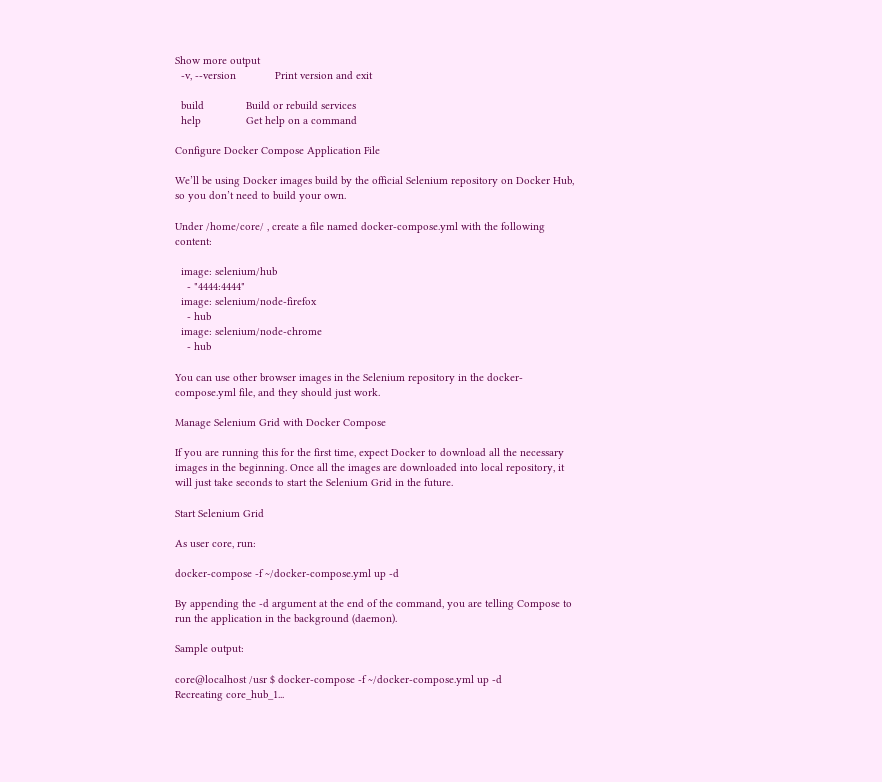Show more output
  -v, --version             Print version and exit

  build              Build or rebuild services
  help               Get help on a command

Configure Docker Compose Application File

We’ll be using Docker images build by the official Selenium repository on Docker Hub, so you don’t need to build your own.

Under /home/core/ , create a file named docker-compose.yml with the following content:

  image: selenium/hub
    - "4444:4444"
  image: selenium/node-firefox
    - hub
  image: selenium/node-chrome
    - hub

You can use other browser images in the Selenium repository in the docker-compose.yml file, and they should just work.

Manage Selenium Grid with Docker Compose

If you are running this for the first time, expect Docker to download all the necessary images in the beginning. Once all the images are downloaded into local repository, it will just take seconds to start the Selenium Grid in the future.

Start Selenium Grid

As user core, run:

docker-compose -f ~/docker-compose.yml up -d

By appending the -d argument at the end of the command, you are telling Compose to run the application in the background (daemon).

Sample output:

core@localhost /usr $ docker-compose -f ~/docker-compose.yml up -d
Recreating core_hub_1...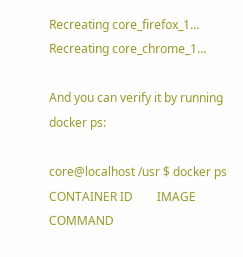Recreating core_firefox_1...
Recreating core_chrome_1...

And you can verify it by running docker ps:

core@localhost /usr $ docker ps
CONTAINER ID        IMAGE                          COMMAND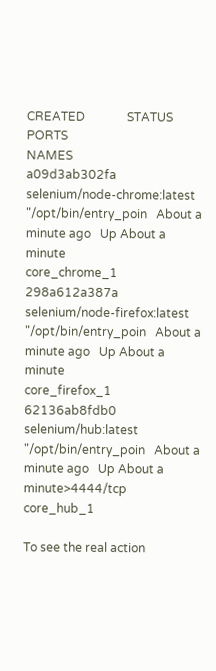CREATED              STATUS              PORTS                                                                         NAMES
a09d3ab302fa        selenium/node-chrome:latest    "/opt/bin/entry_poin   About a minute ago   Up About a minute                                                                                 core_chrome_1
298a612a387a        selenium/node-firefox:latest   "/opt/bin/entry_poin   About a minute ago   Up About a minute                                                                                 core_firefox_1
62136ab8fdb0        selenium/hub:latest            "/opt/bin/entry_poin   About a minute ago   Up About a minute>4444/tcp                                                        core_hub_1

To see the real action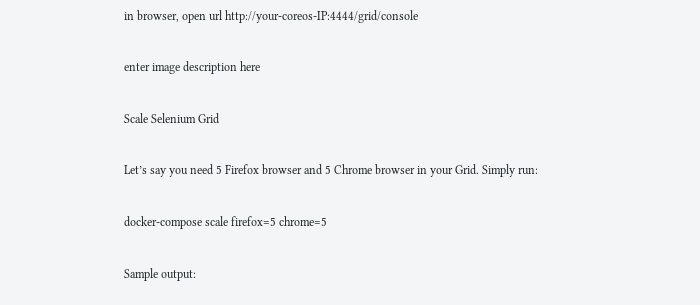in browser, open url http://your-coreos-IP:4444/grid/console

enter image description here

Scale Selenium Grid

Let’s say you need 5 Firefox browser and 5 Chrome browser in your Grid. Simply run:

docker-compose scale firefox=5 chrome=5

Sample output: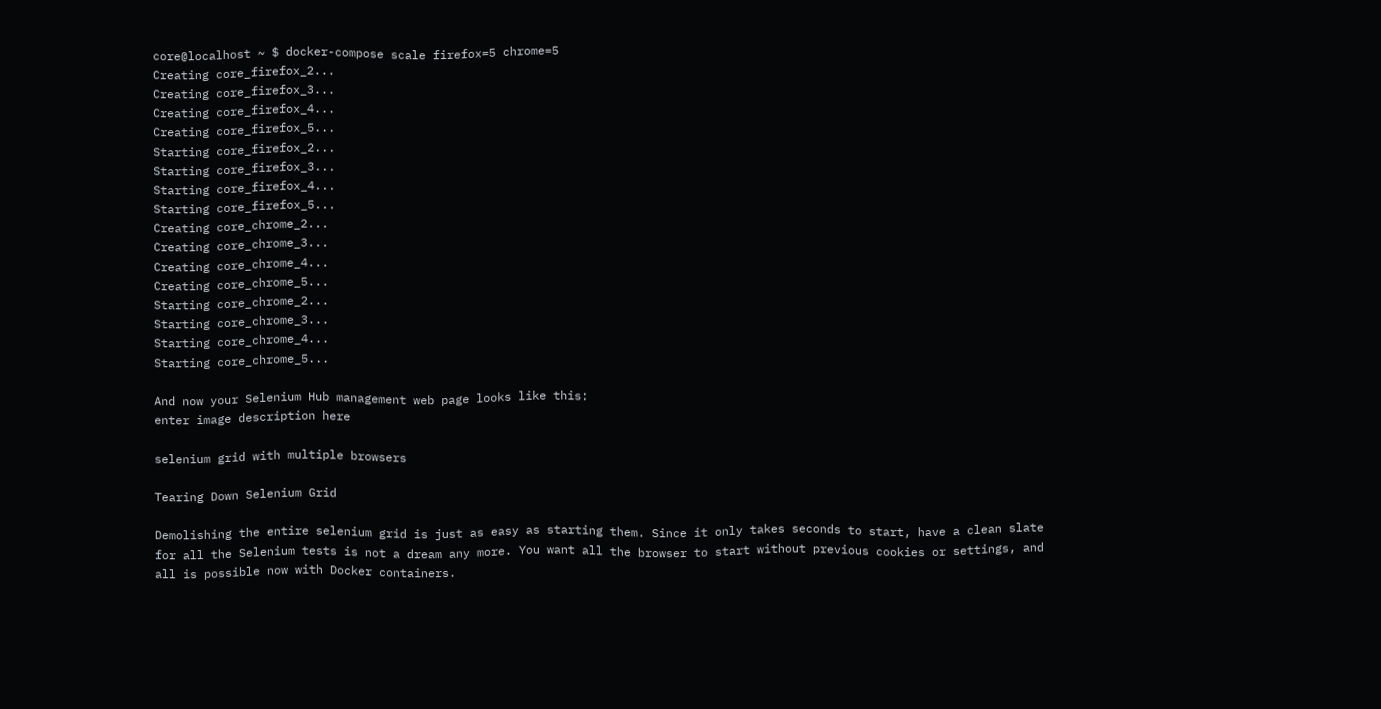core@localhost ~ $ docker-compose scale firefox=5 chrome=5
Creating core_firefox_2...
Creating core_firefox_3...
Creating core_firefox_4...
Creating core_firefox_5...
Starting core_firefox_2...
Starting core_firefox_3...
Starting core_firefox_4...
Starting core_firefox_5...
Creating core_chrome_2...
Creating core_chrome_3...
Creating core_chrome_4...
Creating core_chrome_5...
Starting core_chrome_2...
Starting core_chrome_3...
Starting core_chrome_4...
Starting core_chrome_5...

And now your Selenium Hub management web page looks like this:
enter image description here

selenium grid with multiple browsers

Tearing Down Selenium Grid

Demolishing the entire selenium grid is just as easy as starting them. Since it only takes seconds to start, have a clean slate for all the Selenium tests is not a dream any more. You want all the browser to start without previous cookies or settings, and all is possible now with Docker containers.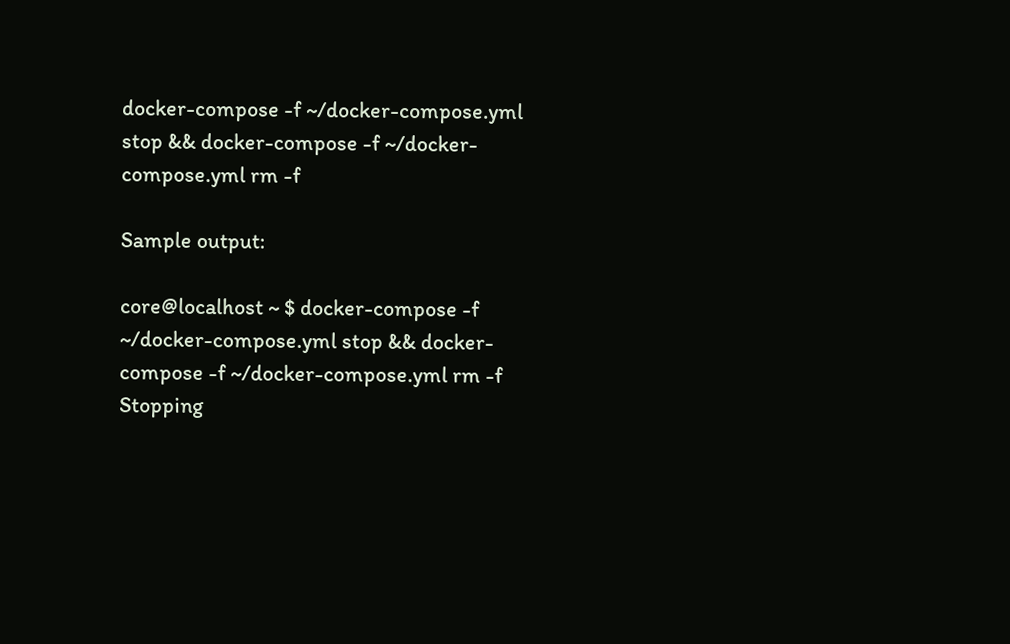docker-compose -f ~/docker-compose.yml stop && docker-compose -f ~/docker-compose.yml rm -f

Sample output:

core@localhost ~ $ docker-compose -f ~/docker-compose.yml stop && docker-compose -f ~/docker-compose.yml rm -f
Stopping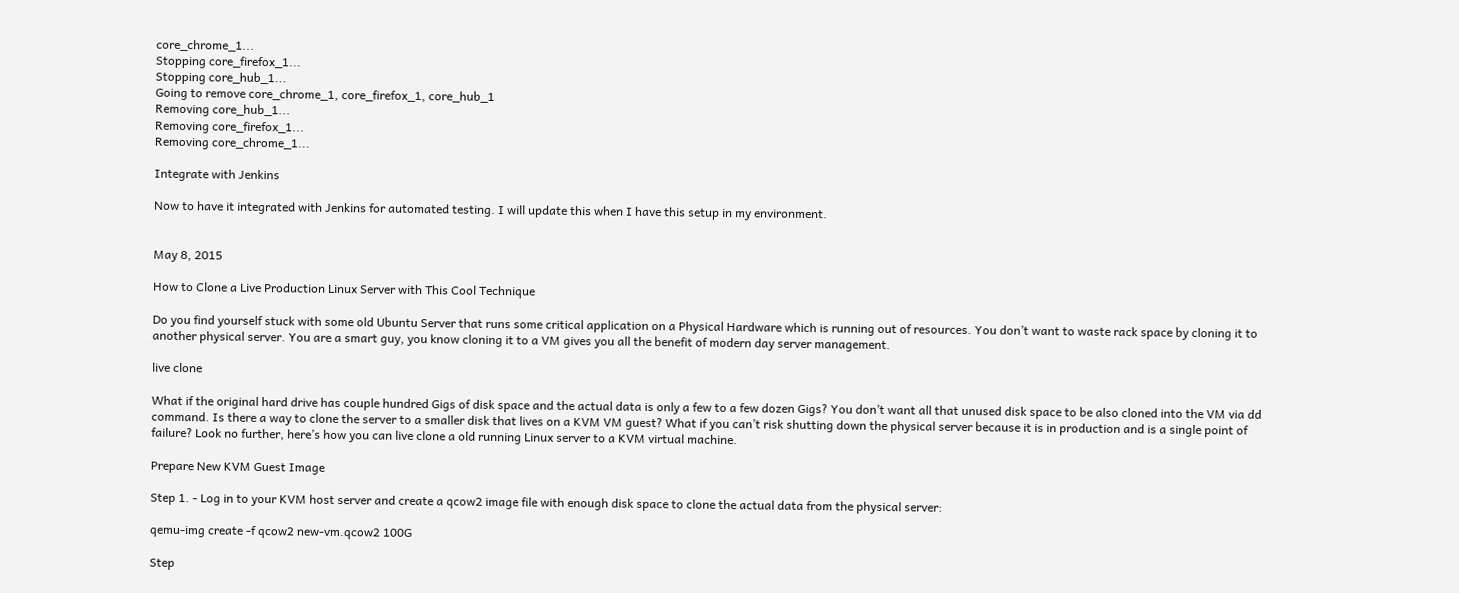core_chrome_1...
Stopping core_firefox_1...
Stopping core_hub_1...
Going to remove core_chrome_1, core_firefox_1, core_hub_1
Removing core_hub_1...
Removing core_firefox_1...
Removing core_chrome_1...

Integrate with Jenkins

Now to have it integrated with Jenkins for automated testing. I will update this when I have this setup in my environment.


May 8, 2015

How to Clone a Live Production Linux Server with This Cool Technique

Do you find yourself stuck with some old Ubuntu Server that runs some critical application on a Physical Hardware which is running out of resources. You don’t want to waste rack space by cloning it to another physical server. You are a smart guy, you know cloning it to a VM gives you all the benefit of modern day server management.

live clone

What if the original hard drive has couple hundred Gigs of disk space and the actual data is only a few to a few dozen Gigs? You don’t want all that unused disk space to be also cloned into the VM via dd command. Is there a way to clone the server to a smaller disk that lives on a KVM VM guest? What if you can’t risk shutting down the physical server because it is in production and is a single point of failure? Look no further, here’s how you can live clone a old running Linux server to a KVM virtual machine.

Prepare New KVM Guest Image

Step 1. - Log in to your KVM host server and create a qcow2 image file with enough disk space to clone the actual data from the physical server:

qemu-img create -f qcow2 new-vm.qcow2 100G

Step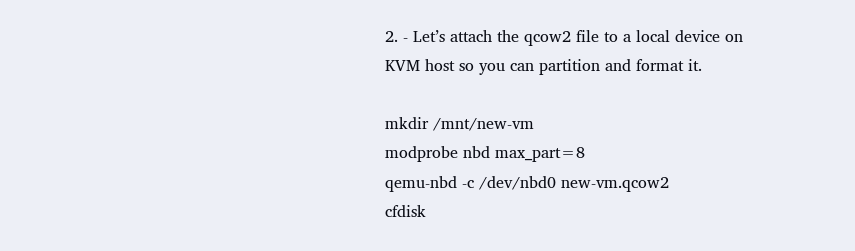2. - Let’s attach the qcow2 file to a local device on KVM host so you can partition and format it.

mkdir /mnt/new-vm
modprobe nbd max_part=8
qemu-nbd -c /dev/nbd0 new-vm.qcow2
cfdisk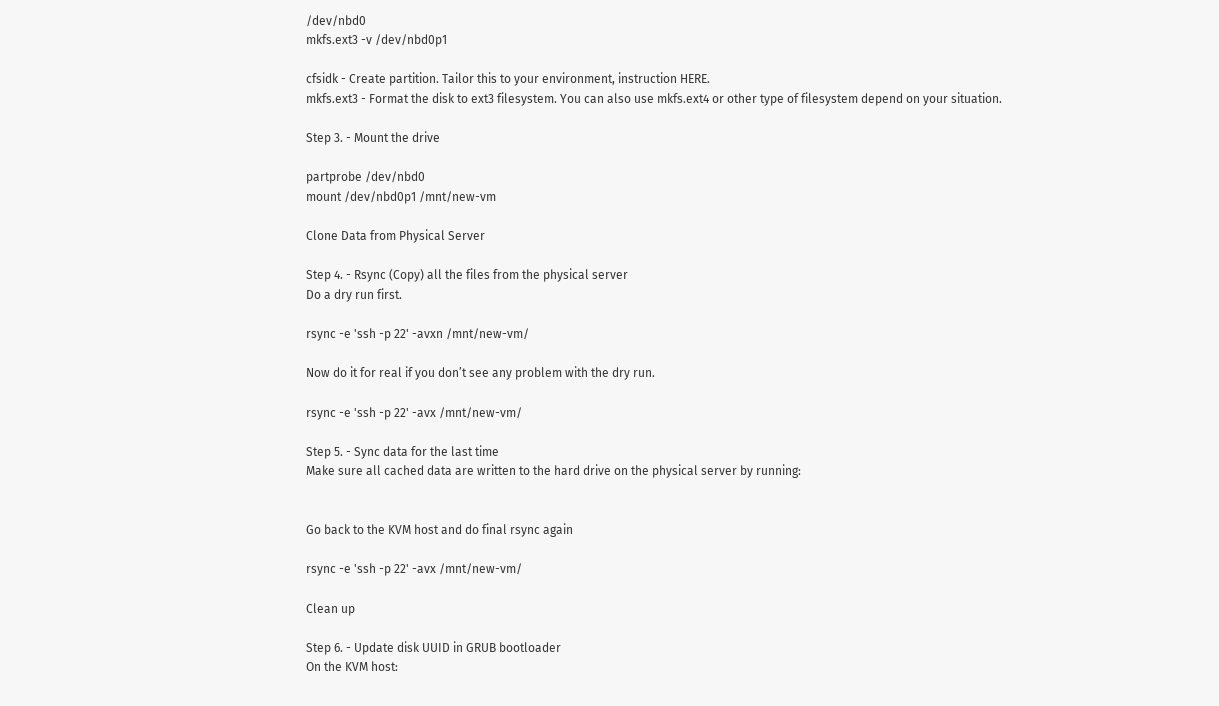/dev/nbd0
mkfs.ext3 -v /dev/nbd0p1

cfsidk - Create partition. Tailor this to your environment, instruction HERE.
mkfs.ext3 - Format the disk to ext3 filesystem. You can also use mkfs.ext4 or other type of filesystem depend on your situation.

Step 3. - Mount the drive

partprobe /dev/nbd0
mount /dev/nbd0p1 /mnt/new-vm

Clone Data from Physical Server

Step 4. - Rsync (Copy) all the files from the physical server
Do a dry run first.

rsync -e 'ssh -p 22' -avxn /mnt/new-vm/

Now do it for real if you don’t see any problem with the dry run.

rsync -e 'ssh -p 22' -avx /mnt/new-vm/

Step 5. - Sync data for the last time
Make sure all cached data are written to the hard drive on the physical server by running:


Go back to the KVM host and do final rsync again

rsync -e 'ssh -p 22' -avx /mnt/new-vm/

Clean up

Step 6. - Update disk UUID in GRUB bootloader
On the KVM host: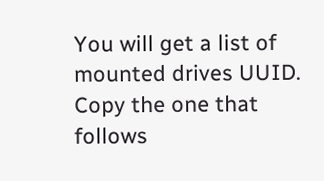You will get a list of mounted drives UUID. Copy the one that follows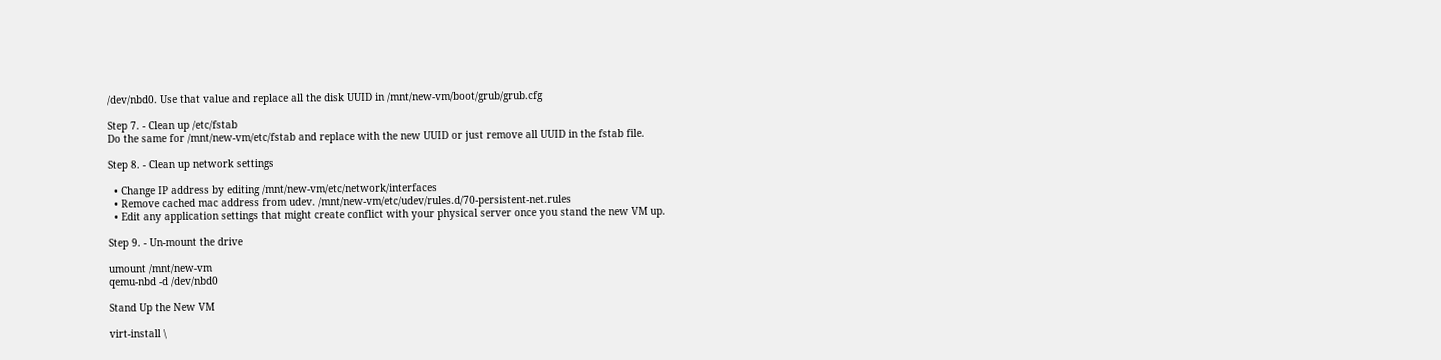/dev/nbd0. Use that value and replace all the disk UUID in /mnt/new-vm/boot/grub/grub.cfg

Step 7. - Clean up /etc/fstab
Do the same for /mnt/new-vm/etc/fstab and replace with the new UUID or just remove all UUID in the fstab file.

Step 8. - Clean up network settings

  • Change IP address by editing /mnt/new-vm/etc/network/interfaces
  • Remove cached mac address from udev. /mnt/new-vm/etc/udev/rules.d/70-persistent-net.rules
  • Edit any application settings that might create conflict with your physical server once you stand the new VM up.

Step 9. - Un-mount the drive

umount /mnt/new-vm
qemu-nbd -d /dev/nbd0

Stand Up the New VM

virt-install \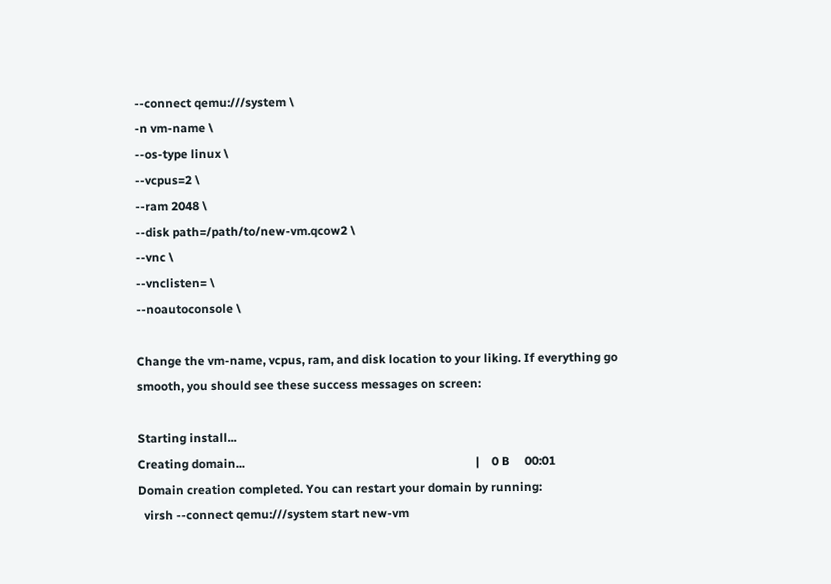--connect qemu:///system \
-n vm-name \
--os-type linux \
--vcpus=2 \
--ram 2048 \
--disk path=/path/to/new-vm.qcow2 \
--vnc \
--vnclisten= \
--noautoconsole \

Change the vm-name, vcpus, ram, and disk location to your liking. If everything go smooth, you should see these success messages on screen:

Starting install...
Creating domain...                                                                             |    0 B     00:01
Domain creation completed. You can restart your domain by running:
  virsh --connect qemu:///system start new-vm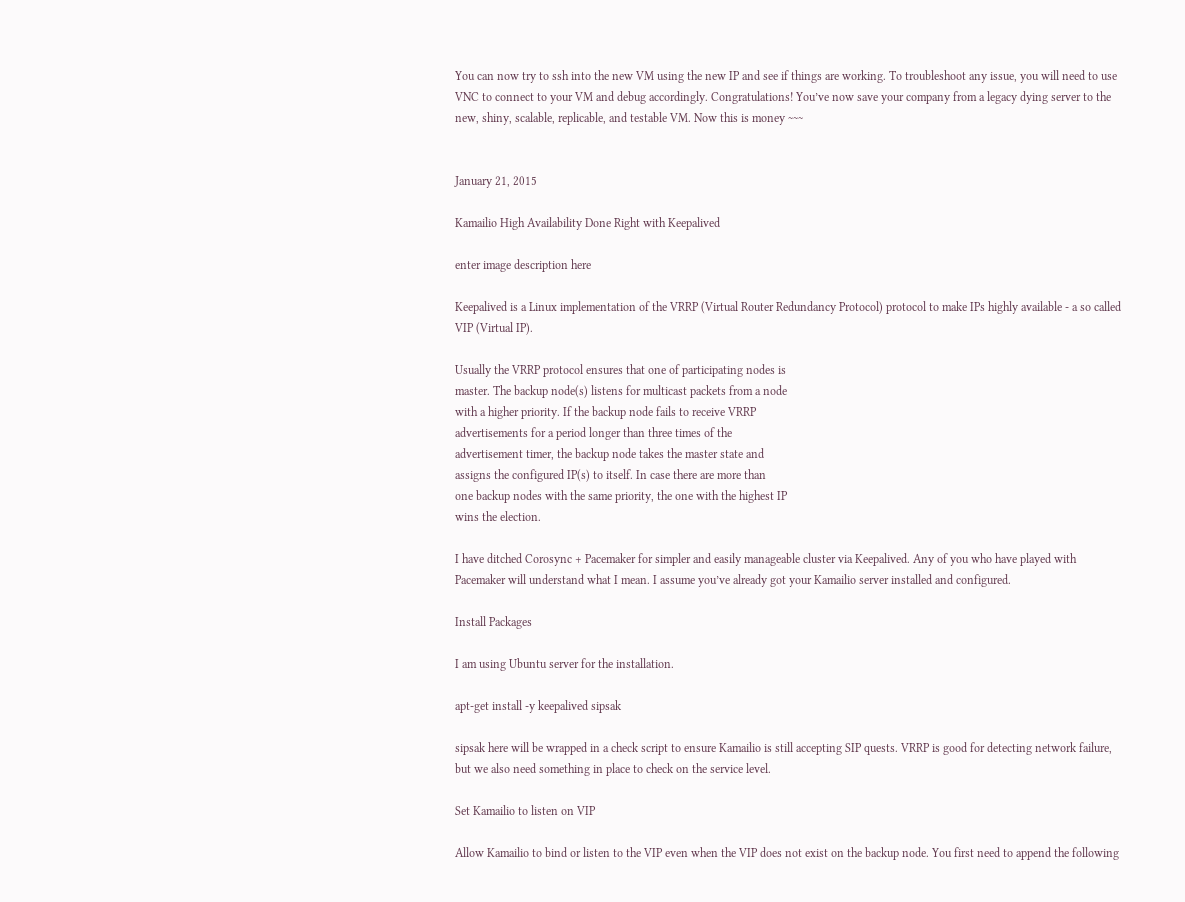You can now try to ssh into the new VM using the new IP and see if things are working. To troubleshoot any issue, you will need to use VNC to connect to your VM and debug accordingly. Congratulations! You’ve now save your company from a legacy dying server to the new, shiny, scalable, replicable, and testable VM. Now this is money ~~~


January 21, 2015

Kamailio High Availability Done Right with Keepalived

enter image description here

Keepalived is a Linux implementation of the VRRP (Virtual Router Redundancy Protocol) protocol to make IPs highly available - a so called VIP (Virtual IP).

Usually the VRRP protocol ensures that one of participating nodes is
master. The backup node(s) listens for multicast packets from a node
with a higher priority. If the backup node fails to receive VRRP
advertisements for a period longer than three times of the
advertisement timer, the backup node takes the master state and
assigns the configured IP(s) to itself. In case there are more than
one backup nodes with the same priority, the one with the highest IP
wins the election.

I have ditched Corosync + Pacemaker for simpler and easily manageable cluster via Keepalived. Any of you who have played with Pacemaker will understand what I mean. I assume you’ve already got your Kamailio server installed and configured.

Install Packages

I am using Ubuntu server for the installation.

apt-get install -y keepalived sipsak

sipsak here will be wrapped in a check script to ensure Kamailio is still accepting SIP quests. VRRP is good for detecting network failure, but we also need something in place to check on the service level.

Set Kamailio to listen on VIP

Allow Kamailio to bind or listen to the VIP even when the VIP does not exist on the backup node. You first need to append the following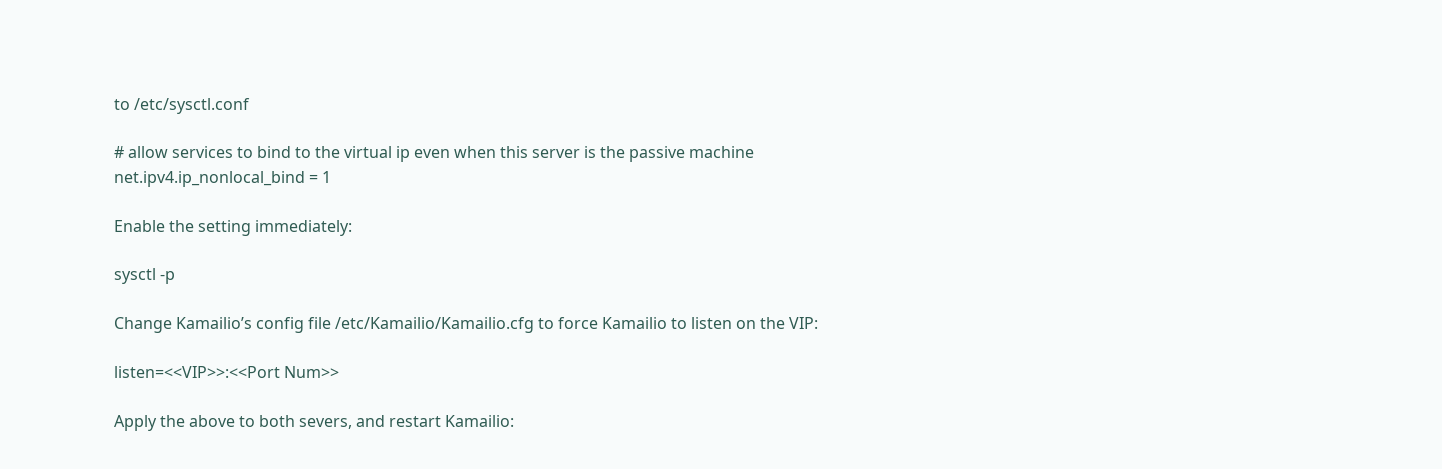to /etc/sysctl.conf

# allow services to bind to the virtual ip even when this server is the passive machine
net.ipv4.ip_nonlocal_bind = 1

Enable the setting immediately:

sysctl -p

Change Kamailio’s config file /etc/Kamailio/Kamailio.cfg to force Kamailio to listen on the VIP:

listen=<<VIP>>:<<Port Num>>

Apply the above to both severs, and restart Kamailio: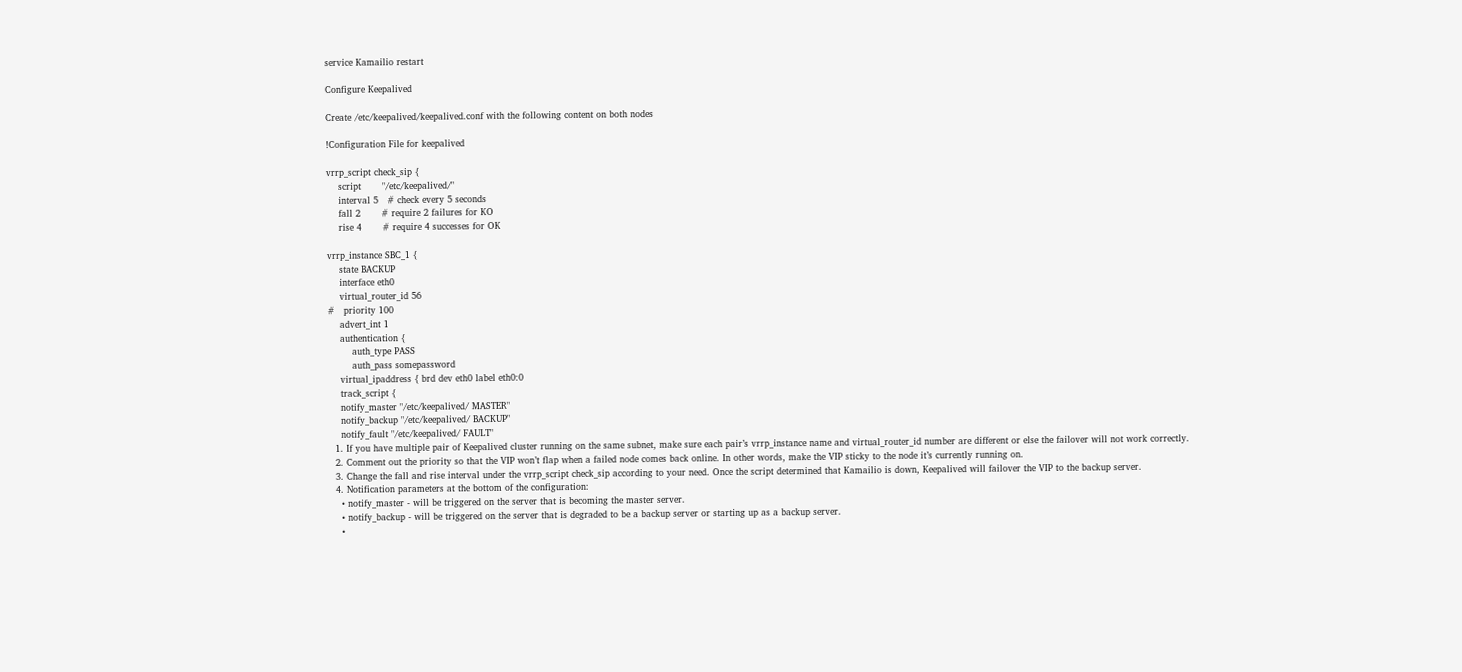service Kamailio restart

Configure Keepalived

Create /etc/keepalived/keepalived.conf with the following content on both nodes

!Configuration File for keepalived

vrrp_script check_sip {
    script       "/etc/keepalived/"
    interval 5   # check every 5 seconds
    fall 2       # require 2 failures for KO
    rise 4       # require 4 successes for OK

vrrp_instance SBC_1 {
    state BACKUP
    interface eth0
    virtual_router_id 56
#   priority 100
    advert_int 1
    authentication {
        auth_type PASS
        auth_pass somepassword
    virtual_ipaddress { brd dev eth0 label eth0:0
    track_script {
    notify_master "/etc/keepalived/ MASTER"
    notify_backup "/etc/keepalived/ BACKUP"
    notify_fault "/etc/keepalived/ FAULT"
  1. If you have multiple pair of Keepalived cluster running on the same subnet, make sure each pair’s vrrp_instance name and virtual_router_id number are different or else the failover will not work correctly.
  2. Comment out the priority so that the VIP won’t flap when a failed node comes back online. In other words, make the VIP sticky to the node it’s currently running on.
  3. Change the fall and rise interval under the vrrp_script check_sip according to your need. Once the script determined that Kamailio is down, Keepalived will failover the VIP to the backup server.
  4. Notification parameters at the bottom of the configuration:
    • notify_master - will be triggered on the server that is becoming the master server.
    • notify_backup - will be triggered on the server that is degraded to be a backup server or starting up as a backup server.
    •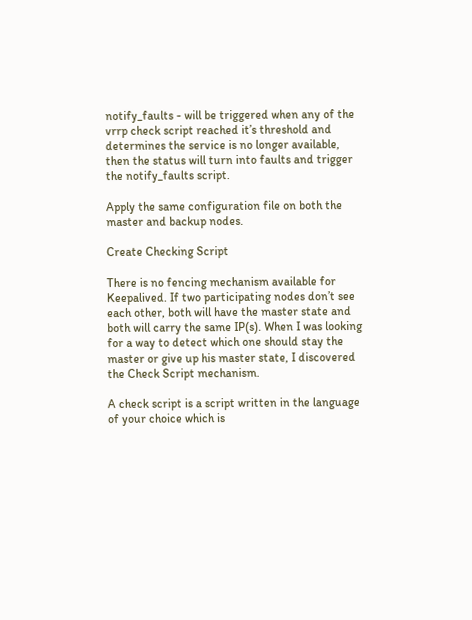notify_faults - will be triggered when any of the vrrp check script reached it’s threshold and determines the service is no longer available, then the status will turn into faults and trigger the notify_faults script.

Apply the same configuration file on both the master and backup nodes.

Create Checking Script

There is no fencing mechanism available for Keepalived. If two participating nodes don’t see each other, both will have the master state and both will carry the same IP(s). When I was looking for a way to detect which one should stay the master or give up his master state, I discovered the Check Script mechanism.

A check script is a script written in the language of your choice which is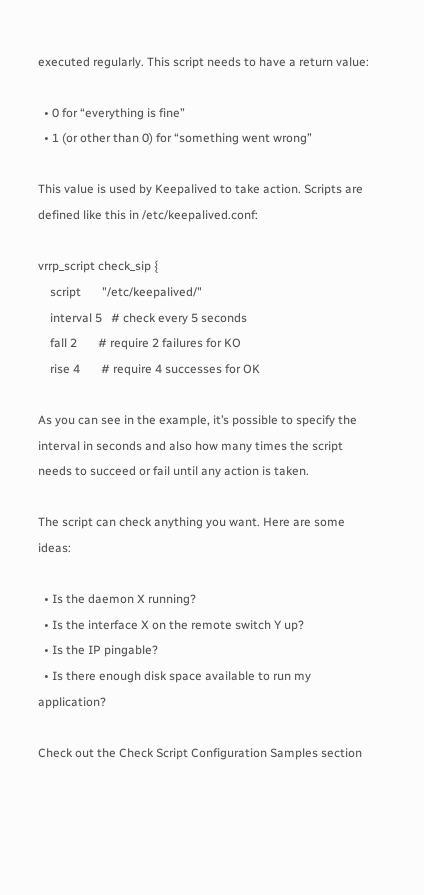executed regularly. This script needs to have a return value:

  • 0 for “everything is fine”
  • 1 (or other than 0) for “something went wrong”

This value is used by Keepalived to take action. Scripts are defined like this in /etc/keepalived.conf:

vrrp_script check_sip {
    script       "/etc/keepalived/"
    interval 5   # check every 5 seconds
    fall 2       # require 2 failures for KO
    rise 4       # require 4 successes for OK

As you can see in the example, it’s possible to specify the interval in seconds and also how many times the script needs to succeed or fail until any action is taken.

The script can check anything you want. Here are some ideas:

  • Is the daemon X running?
  • Is the interface X on the remote switch Y up?
  • Is the IP pingable?
  • Is there enough disk space available to run my application?

Check out the Check Script Configuration Samples section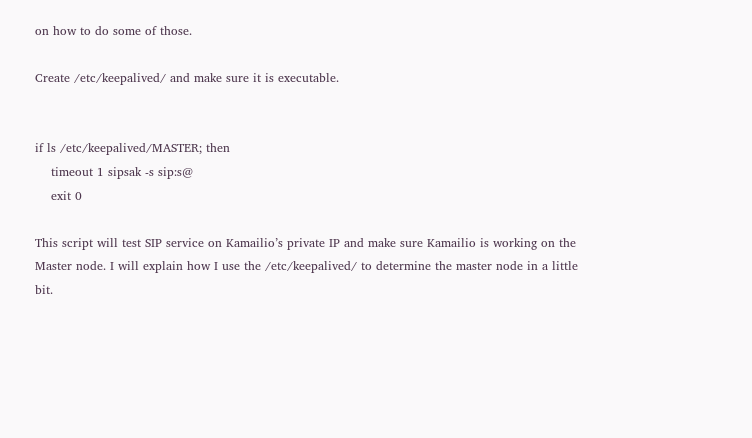on how to do some of those.

Create /etc/keepalived/ and make sure it is executable.


if ls /etc/keepalived/MASTER; then
    timeout 1 sipsak -s sip:s@
    exit 0

This script will test SIP service on Kamailio’s private IP and make sure Kamailio is working on the Master node. I will explain how I use the /etc/keepalived/ to determine the master node in a little bit.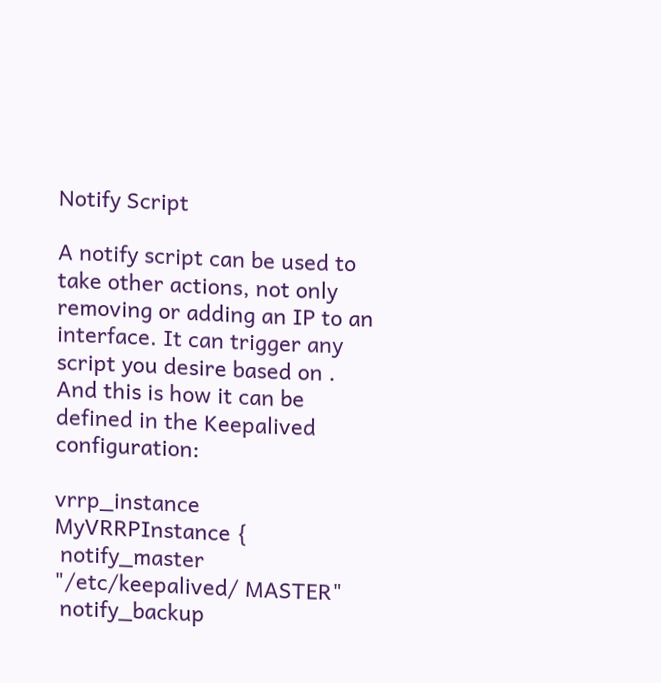Notify Script

A notify script can be used to take other actions, not only removing or adding an IP to an interface. It can trigger any script you desire based on . And this is how it can be defined in the Keepalived configuration:

vrrp_instance MyVRRPInstance {
 notify_master "/etc/keepalived/ MASTER"
 notify_backup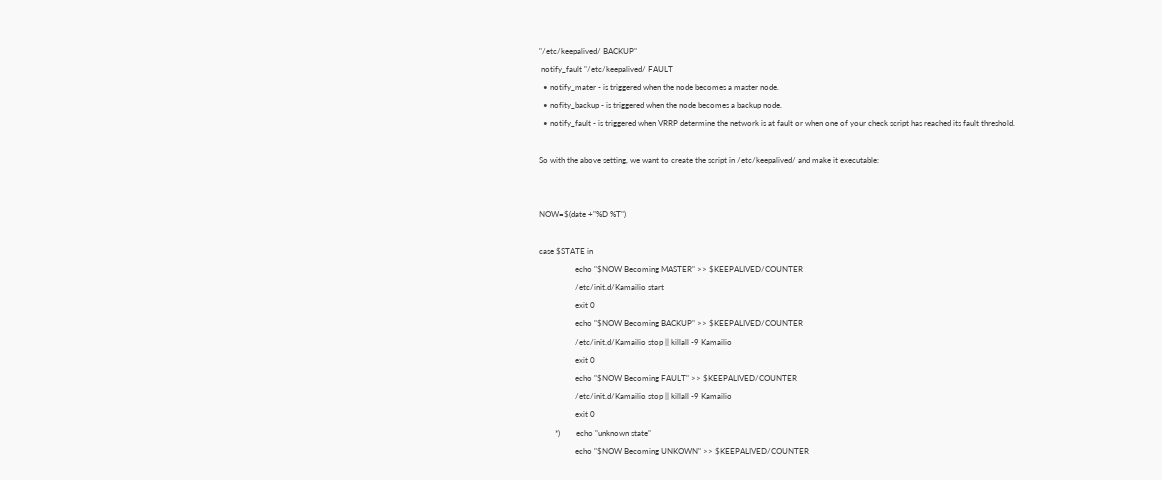"/etc/keepalived/ BACKUP"
 notify_fault "/etc/keepalived/ FAULT
  • notify_mater - is triggered when the node becomes a master node.
  • nofity_backup - is triggered when the node becomes a backup node.
  • notify_fault - is triggered when VRRP determine the network is at fault or when one of your check script has reached its fault threshold.

So with the above setting, we want to create the script in /etc/keepalived/ and make it executable:


NOW=$(date +"%D %T")

case $STATE in
                  echo "$NOW Becoming MASTER" >> $KEEPALIVED/COUNTER
                  /etc/init.d/Kamailio start
                  exit 0
                  echo "$NOW Becoming BACKUP" >> $KEEPALIVED/COUNTER
                  /etc/init.d/Kamailio stop || killall -9 Kamailio
                  exit 0
                  echo "$NOW Becoming FAULT" >> $KEEPALIVED/COUNTER
                  /etc/init.d/Kamailio stop || killall -9 Kamailio
                  exit 0
        *)        echo "unknown state"
                  echo "$NOW Becoming UNKOWN" >> $KEEPALIVED/COUNTER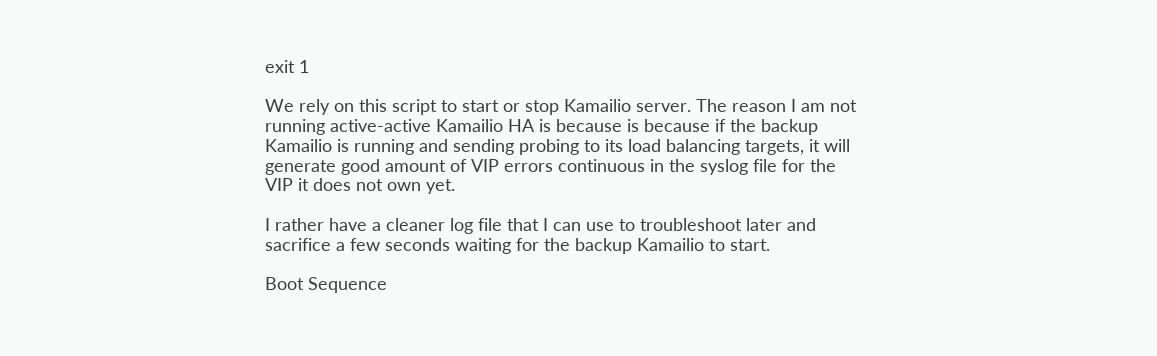exit 1

We rely on this script to start or stop Kamailio server. The reason I am not running active-active Kamailio HA is because is because if the backup Kamailio is running and sending probing to its load balancing targets, it will generate good amount of VIP errors continuous in the syslog file for the VIP it does not own yet.

I rather have a cleaner log file that I can use to troubleshoot later and sacrifice a few seconds waiting for the backup Kamailio to start.

Boot Sequence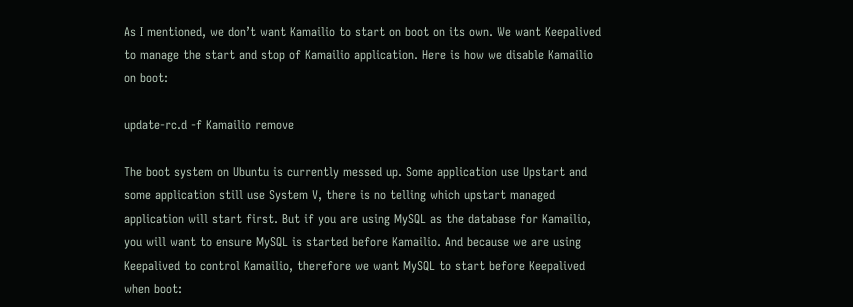As I mentioned, we don’t want Kamailio to start on boot on its own. We want Keepalived to manage the start and stop of Kamailio application. Here is how we disable Kamailio on boot:

update-rc.d -f Kamailio remove

The boot system on Ubuntu is currently messed up. Some application use Upstart and some application still use System V, there is no telling which upstart managed application will start first. But if you are using MySQL as the database for Kamailio, you will want to ensure MySQL is started before Kamailio. And because we are using Keepalived to control Kamailio, therefore we want MySQL to start before Keepalived when boot: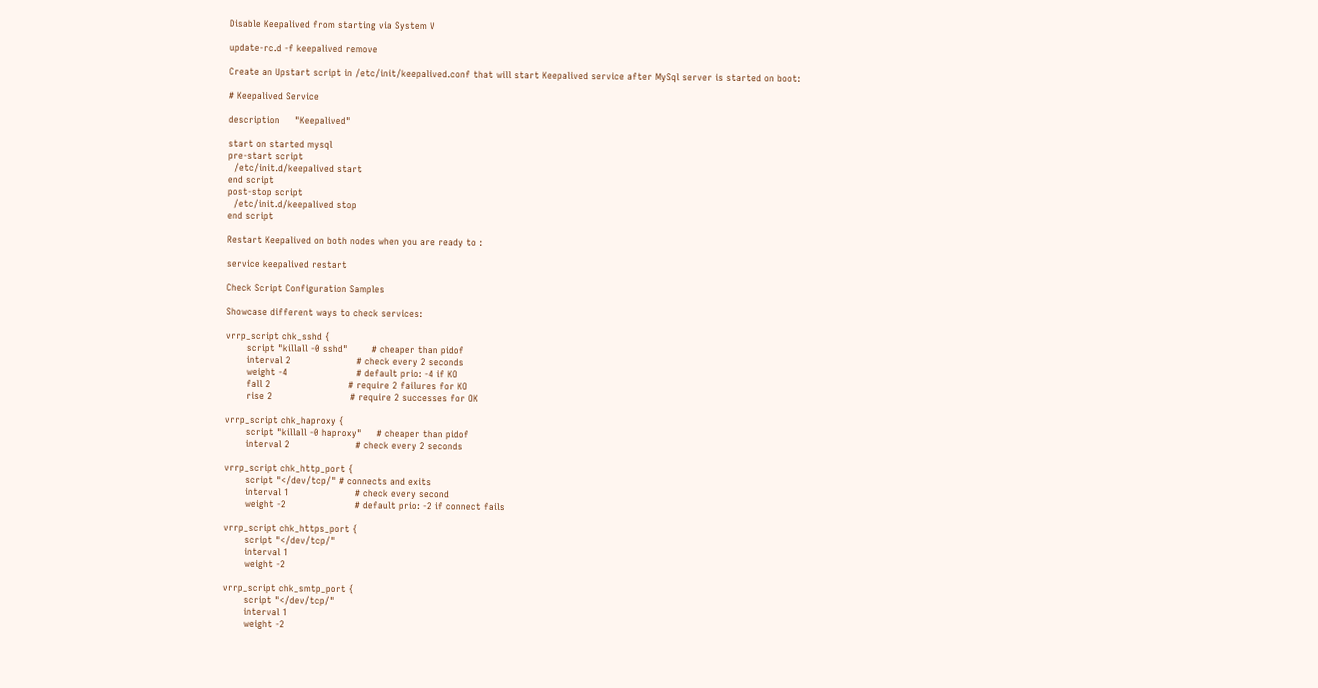Disable Keepalived from starting via System V

update-rc.d -f keepalived remove

Create an Upstart script in /etc/init/keepalived.conf that will start Keepalived service after MySql server is started on boot:

# Keepalived Service

description     "Keepalived"

start on started mysql
pre-start script
  /etc/init.d/keepalived start
end script
post-stop script
  /etc/init.d/keepalived stop
end script

Restart Keepalived on both nodes when you are ready to :

service keepalived restart

Check Script Configuration Samples

Showcase different ways to check services:

vrrp_script chk_sshd {
       script "killall -0 sshd"        # cheaper than pidof
       interval 2                      # check every 2 seconds
       weight -4                       # default prio: -4 if KO
       fall 2                          # require 2 failures for KO
       rise 2                          # require 2 successes for OK

vrrp_script chk_haproxy {
       script "killall -0 haproxy"     # cheaper than pidof
       interval 2                      # check every 2 seconds

vrrp_script chk_http_port {
       script "</dev/tcp/" # connects and exits
       interval 1                      # check every second
       weight -2                       # default prio: -2 if connect fails

vrrp_script chk_https_port {
       script "</dev/tcp/"
       interval 1
       weight -2

vrrp_script chk_smtp_port {
       script "</dev/tcp/"
       interval 1
       weight -2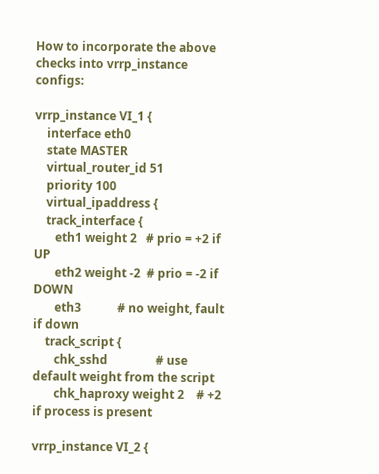How to incorporate the above checks into vrrp_instance configs:

vrrp_instance VI_1 {
    interface eth0
    state MASTER
    virtual_router_id 51
    priority 100
    virtual_ipaddress {
    track_interface {
       eth1 weight 2   # prio = +2 if UP
       eth2 weight -2  # prio = -2 if DOWN
       eth3            # no weight, fault if down
    track_script {
       chk_sshd                # use default weight from the script
       chk_haproxy weight 2    # +2 if process is present

vrrp_instance VI_2 {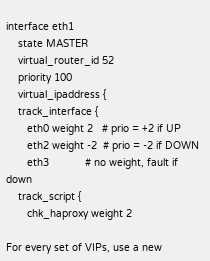interface eth1
    state MASTER
    virtual_router_id 52
    priority 100
    virtual_ipaddress {
    track_interface {
       eth0 weight 2   # prio = +2 if UP
       eth2 weight -2  # prio = -2 if DOWN
       eth3            # no weight, fault if down
    track_script {
       chk_haproxy weight 2

For every set of VIPs, use a new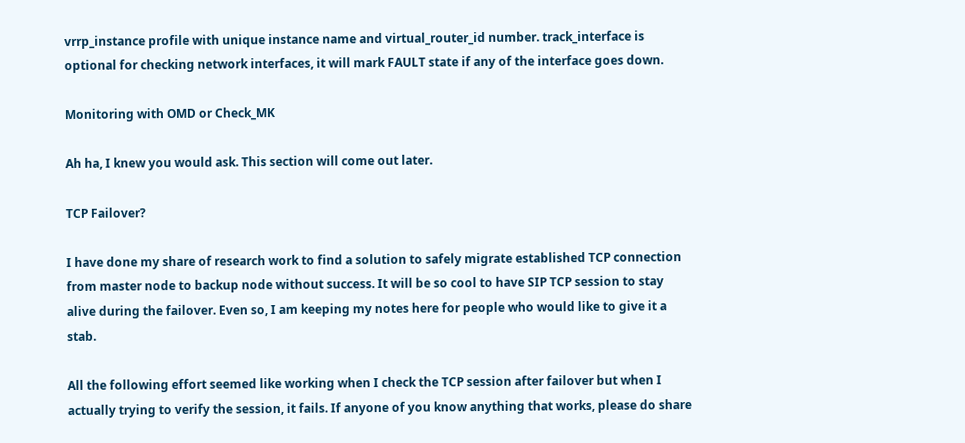vrrp_instance profile with unique instance name and virtual_router_id number. track_interface is optional for checking network interfaces, it will mark FAULT state if any of the interface goes down.

Monitoring with OMD or Check_MK

Ah ha, I knew you would ask. This section will come out later.

TCP Failover?

I have done my share of research work to find a solution to safely migrate established TCP connection from master node to backup node without success. It will be so cool to have SIP TCP session to stay alive during the failover. Even so, I am keeping my notes here for people who would like to give it a stab.

All the following effort seemed like working when I check the TCP session after failover but when I actually trying to verify the session, it fails. If anyone of you know anything that works, please do share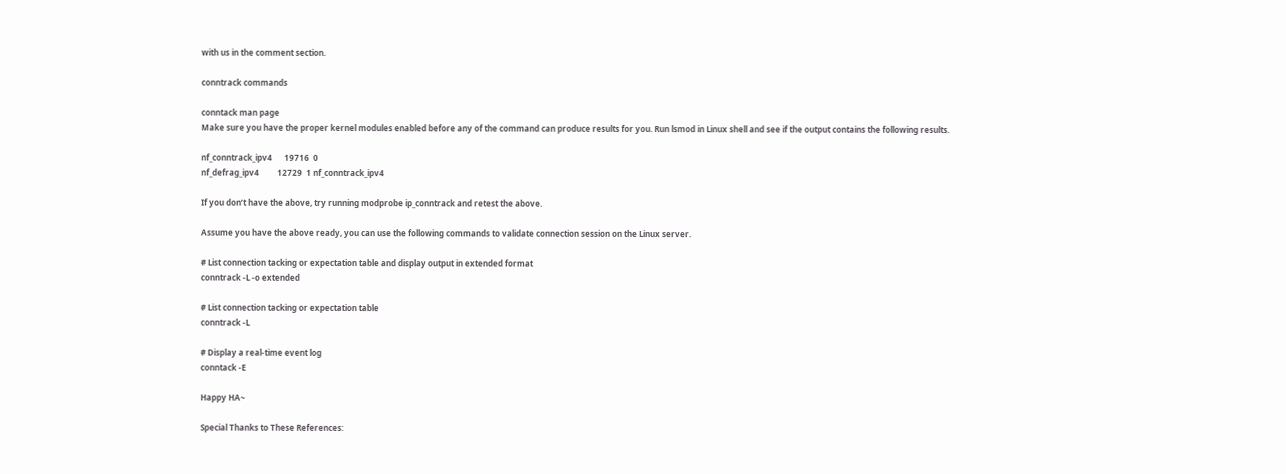with us in the comment section.

conntrack commands

conntack man page
Make sure you have the proper kernel modules enabled before any of the command can produce results for you. Run lsmod in Linux shell and see if the output contains the following results.

nf_conntrack_ipv4      19716  0
nf_defrag_ipv4         12729  1 nf_conntrack_ipv4

If you don’t have the above, try running modprobe ip_conntrack and retest the above.

Assume you have the above ready, you can use the following commands to validate connection session on the Linux server.

# List connection tacking or expectation table and display output in extended format
conntrack -L -o extended

# List connection tacking or expectation table
conntrack -L

# Display a real-time event log
conntack -E

Happy HA~

Special Thanks to These References: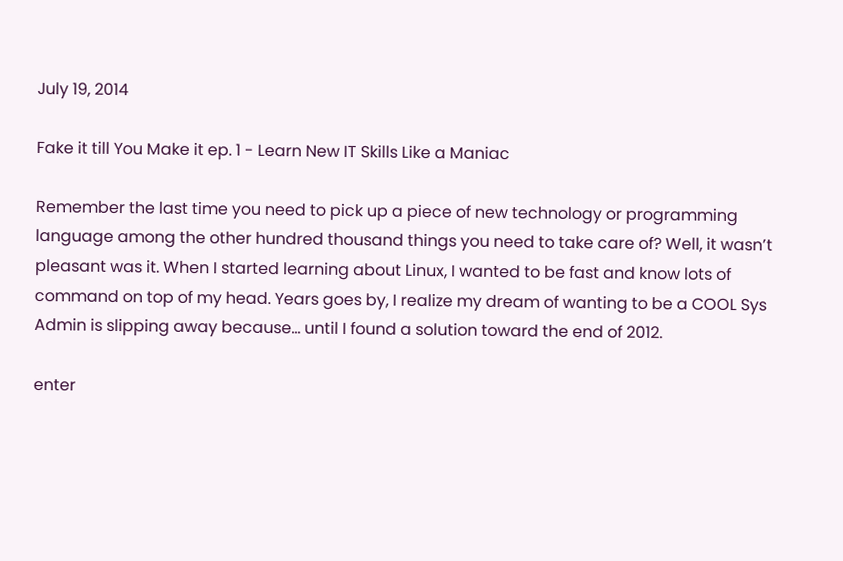July 19, 2014

Fake it till You Make it ep. 1 - Learn New IT Skills Like a Maniac

Remember the last time you need to pick up a piece of new technology or programming language among the other hundred thousand things you need to take care of? Well, it wasn’t pleasant was it. When I started learning about Linux, I wanted to be fast and know lots of command on top of my head. Years goes by, I realize my dream of wanting to be a COOL Sys Admin is slipping away because… until I found a solution toward the end of 2012.

enter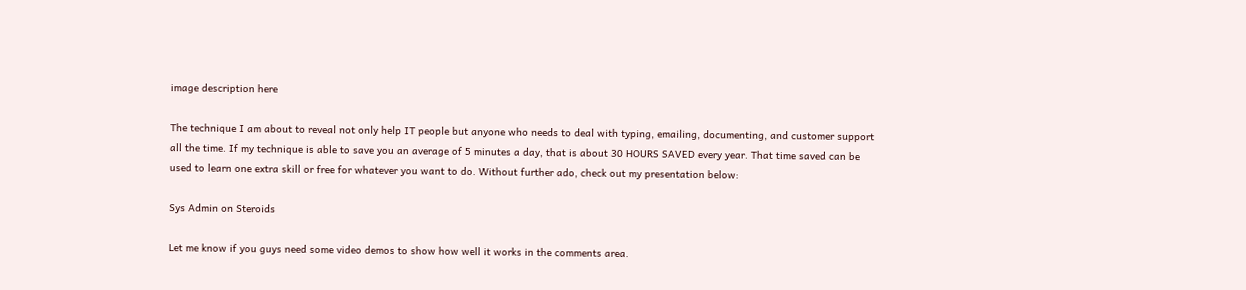image description here

The technique I am about to reveal not only help IT people but anyone who needs to deal with typing, emailing, documenting, and customer support all the time. If my technique is able to save you an average of 5 minutes a day, that is about 30 HOURS SAVED every year. That time saved can be used to learn one extra skill or free for whatever you want to do. Without further ado, check out my presentation below:

Sys Admin on Steroids

Let me know if you guys need some video demos to show how well it works in the comments area.